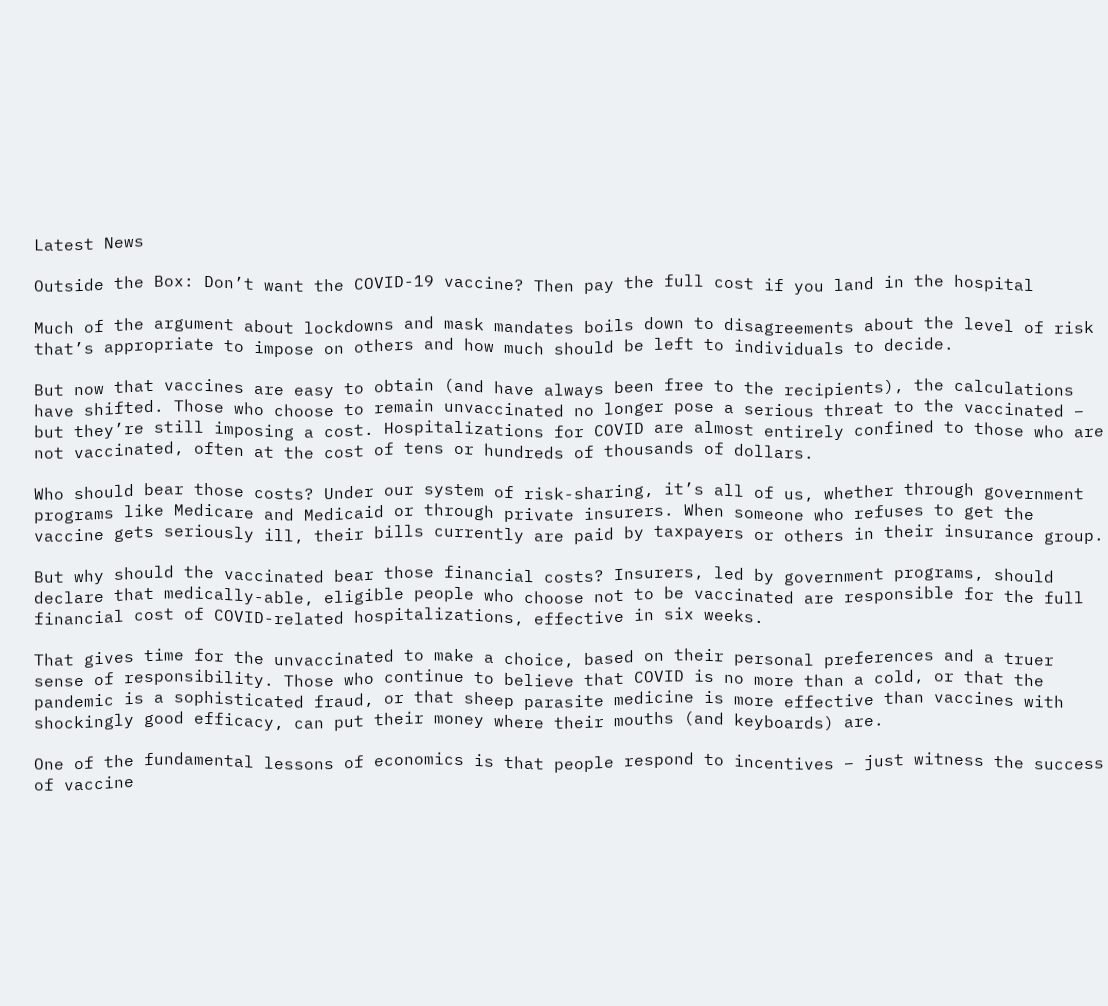Latest News

Outside the Box: Don’t want the COVID-19 vaccine? Then pay the full cost if you land in the hospital

Much of the argument about lockdowns and mask mandates boils down to disagreements about the level of risk that’s appropriate to impose on others and how much should be left to individuals to decide.

But now that vaccines are easy to obtain (and have always been free to the recipients), the calculations have shifted. Those who choose to remain unvaccinated no longer pose a serious threat to the vaccinated – but they’re still imposing a cost. Hospitalizations for COVID are almost entirely confined to those who are not vaccinated, often at the cost of tens or hundreds of thousands of dollars.

Who should bear those costs? Under our system of risk-sharing, it’s all of us, whether through government programs like Medicare and Medicaid or through private insurers. When someone who refuses to get the vaccine gets seriously ill, their bills currently are paid by taxpayers or others in their insurance group.

But why should the vaccinated bear those financial costs? Insurers, led by government programs, should declare that medically-able, eligible people who choose not to be vaccinated are responsible for the full financial cost of COVID-related hospitalizations, effective in six weeks.

That gives time for the unvaccinated to make a choice, based on their personal preferences and a truer sense of responsibility. Those who continue to believe that COVID is no more than a cold, or that the pandemic is a sophisticated fraud, or that sheep parasite medicine is more effective than vaccines with shockingly good efficacy, can put their money where their mouths (and keyboards) are.

One of the fundamental lessons of economics is that people respond to incentives – just witness the success of vaccine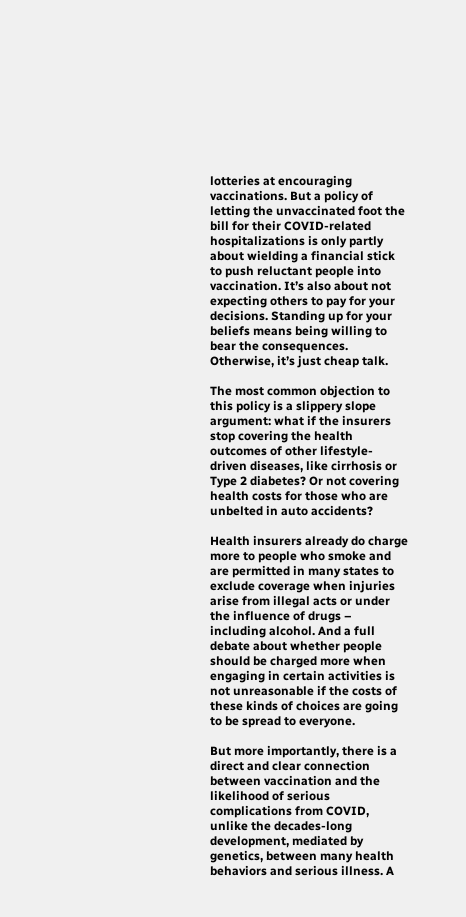lotteries at encouraging vaccinations. But a policy of letting the unvaccinated foot the bill for their COVID-related hospitalizations is only partly about wielding a financial stick to push reluctant people into vaccination. It’s also about not expecting others to pay for your decisions. Standing up for your beliefs means being willing to bear the consequences. Otherwise, it’s just cheap talk.

The most common objection to this policy is a slippery slope argument: what if the insurers stop covering the health outcomes of other lifestyle-driven diseases, like cirrhosis or Type 2 diabetes? Or not covering health costs for those who are unbelted in auto accidents?

Health insurers already do charge more to people who smoke and are permitted in many states to exclude coverage when injuries arise from illegal acts or under the influence of drugs – including alcohol. And a full debate about whether people should be charged more when engaging in certain activities is not unreasonable if the costs of these kinds of choices are going to be spread to everyone.

But more importantly, there is a direct and clear connection between vaccination and the likelihood of serious complications from COVID, unlike the decades-long development, mediated by genetics, between many health behaviors and serious illness. A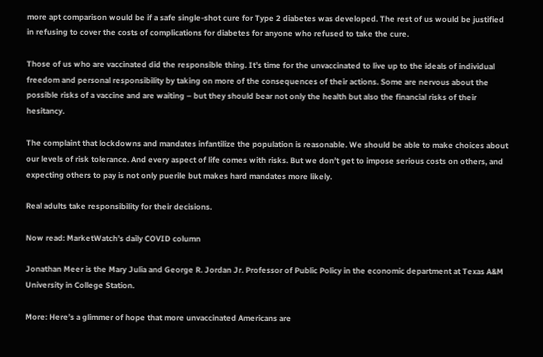more apt comparison would be if a safe single-shot cure for Type 2 diabetes was developed. The rest of us would be justified in refusing to cover the costs of complications for diabetes for anyone who refused to take the cure.

Those of us who are vaccinated did the responsible thing. It’s time for the unvaccinated to live up to the ideals of individual freedom and personal responsibility by taking on more of the consequences of their actions. Some are nervous about the possible risks of a vaccine and are waiting – but they should bear not only the health but also the financial risks of their hesitancy.

The complaint that lockdowns and mandates infantilize the population is reasonable. We should be able to make choices about our levels of risk tolerance. And every aspect of life comes with risks. But we don’t get to impose serious costs on others, and expecting others to pay is not only puerile but makes hard mandates more likely.

Real adults take responsibility for their decisions.

Now read: MarketWatch’s daily COVID column

Jonathan Meer is the Mary Julia and George R. Jordan Jr. Professor of Public Policy in the economic department at Texas A&M University in College Station.

More: Here’s a glimmer of hope that more unvaccinated Americans are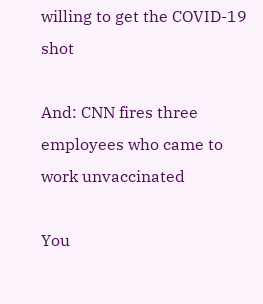willing to get the COVID-19 shot

And: CNN fires three employees who came to work unvaccinated

You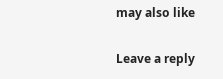may also like

Leave a reply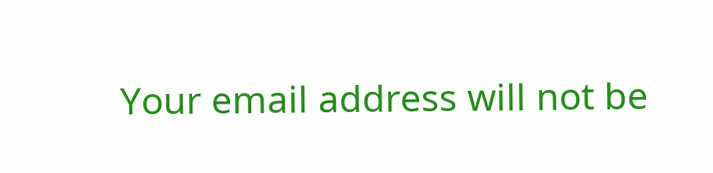Your email address will not be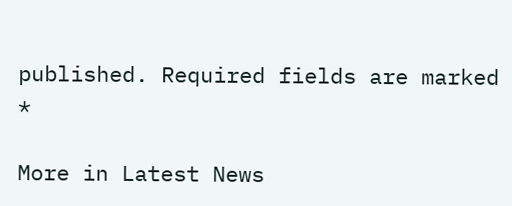published. Required fields are marked *

More in Latest News